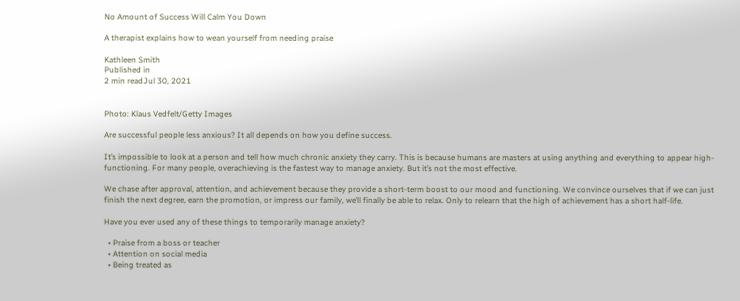No Amount of Success Will Calm You Down

A therapist explains how to wean yourself from needing praise

Kathleen Smith
Published in
2 min readJul 30, 2021


Photo: Klaus Vedfelt/Getty Images

Are successful people less anxious? It all depends on how you define success.

It’s impossible to look at a person and tell how much chronic anxiety they carry. This is because humans are masters at using anything and everything to appear high-functioning. For many people, overachieving is the fastest way to manage anxiety. But it’s not the most effective.

We chase after approval, attention, and achievement because they provide a short-term boost to our mood and functioning. We convince ourselves that if we can just finish the next degree, earn the promotion, or impress our family, we’ll finally be able to relax. Only to relearn that the high of achievement has a short half-life.

Have you ever used any of these things to temporarily manage anxiety?

  • Praise from a boss or teacher
  • Attention on social media
  • Being treated as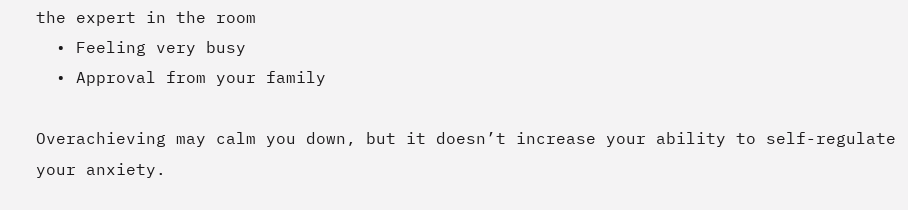the expert in the room
  • Feeling very busy
  • Approval from your family

Overachieving may calm you down, but it doesn’t increase your ability to self-regulate your anxiety.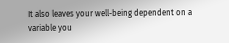It also leaves your well-being dependent on a variable you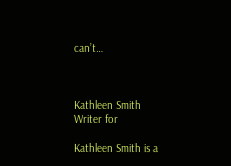can’t…



Kathleen Smith
Writer for

Kathleen Smith is a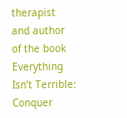therapist and author of the book Everything Isn’t Terrible: Conquer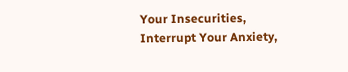Your Insecurities, Interrupt Your Anxiety,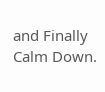and Finally Calm Down.